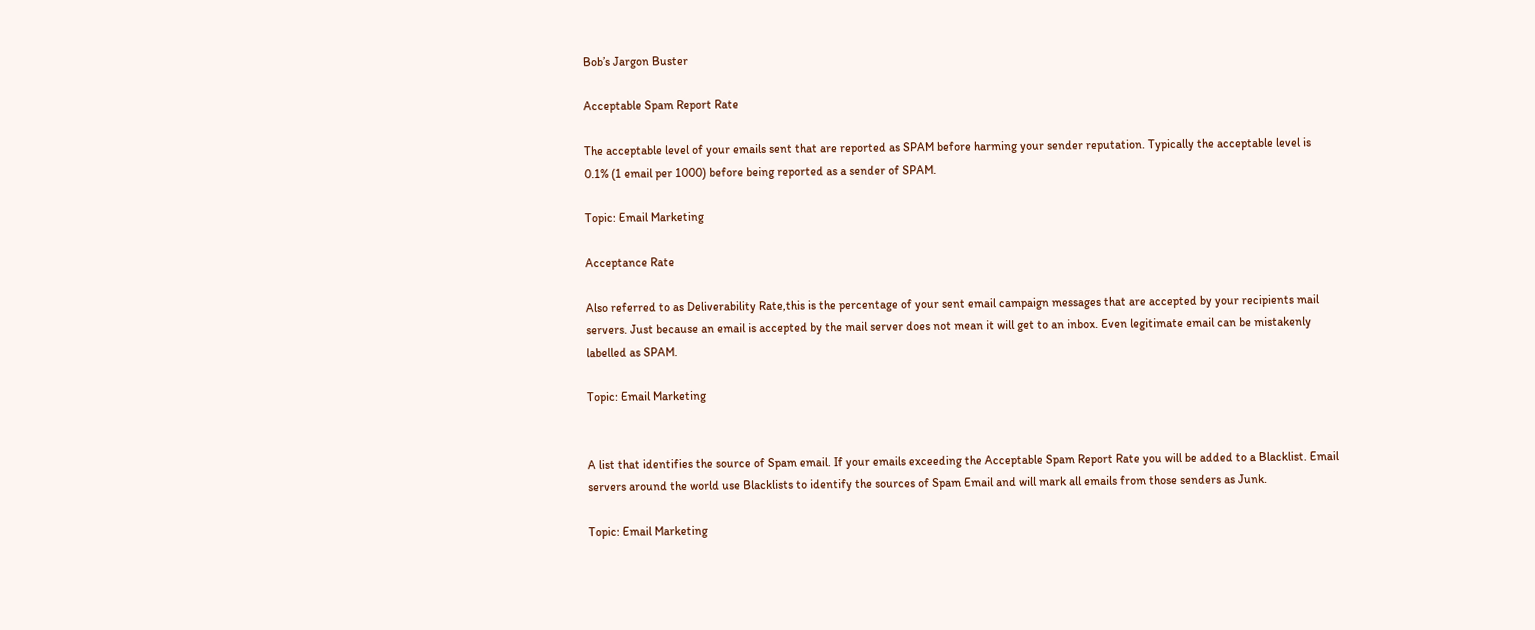Bob’s Jargon Buster

Acceptable Spam Report Rate

The acceptable level of your emails sent that are reported as SPAM before harming your sender reputation. Typically the acceptable level is 0.1% (1 email per 1000) before being reported as a sender of SPAM.

Topic: Email Marketing

Acceptance Rate

Also referred to as Deliverability Rate,this is the percentage of your sent email campaign messages that are accepted by your recipients mail servers. Just because an email is accepted by the mail server does not mean it will get to an inbox. Even legitimate email can be mistakenly labelled as SPAM.

Topic: Email Marketing


A list that identifies the source of Spam email. If your emails exceeding the Acceptable Spam Report Rate you will be added to a Blacklist. Email servers around the world use Blacklists to identify the sources of Spam Email and will mark all emails from those senders as Junk.

Topic: Email Marketing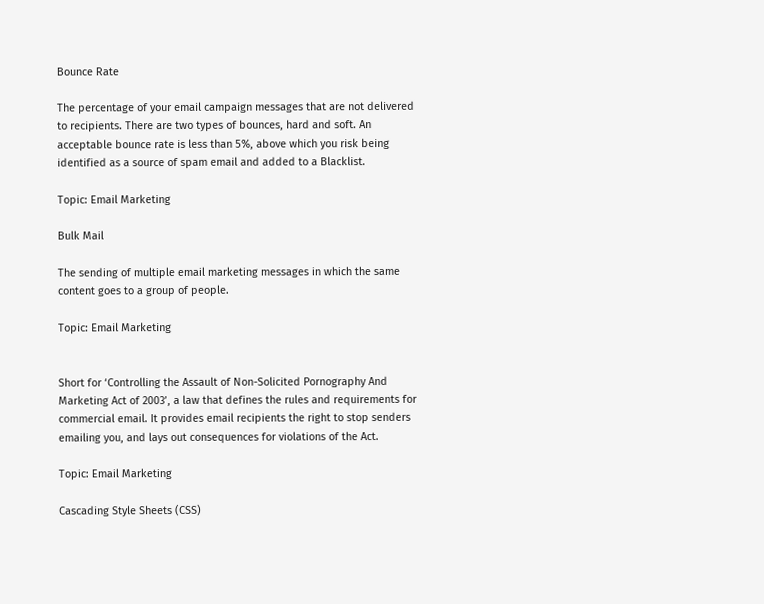Bounce Rate

The percentage of your email campaign messages that are not delivered to recipients. There are two types of bounces, hard and soft. An acceptable bounce rate is less than 5%, above which you risk being identified as a source of spam email and added to a Blacklist.

Topic: Email Marketing

Bulk Mail

The sending of multiple email marketing messages in which the same content goes to a group of people.

Topic: Email Marketing


Short for ‘Controlling the Assault of Non-Solicited Pornography And Marketing Act of 2003’, a law that defines the rules and requirements for commercial email. It provides email recipients the right to stop senders emailing you, and lays out consequences for violations of the Act.

Topic: Email Marketing

Cascading Style Sheets (CSS)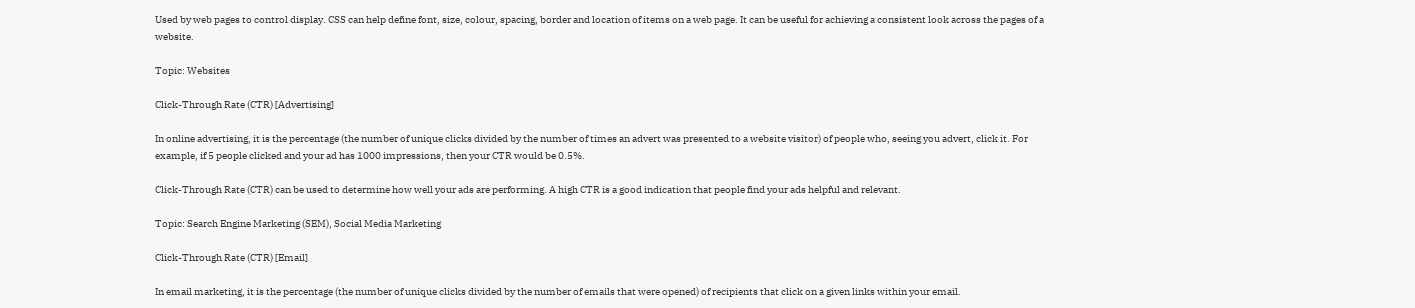Used by web pages to control display. CSS can help define font, size, colour, spacing, border and location of items on a web page. It can be useful for achieving a consistent look across the pages of a website.

Topic: Websites

Click-Through Rate (CTR) [Advertising]

In online advertising, it is the percentage (the number of unique clicks divided by the number of times an advert was presented to a website visitor) of people who, seeing you advert, click it. For example, if 5 people clicked and your ad has 1000 impressions, then your CTR would be 0.5%.

Click-Through Rate (CTR) can be used to determine how well your ads are performing. A high CTR is a good indication that people find your ads helpful and relevant.

Topic: Search Engine Marketing (SEM), Social Media Marketing

Click-Through Rate (CTR) [Email]

In email marketing, it is the percentage (the number of unique clicks divided by the number of emails that were opened) of recipients that click on a given links within your email.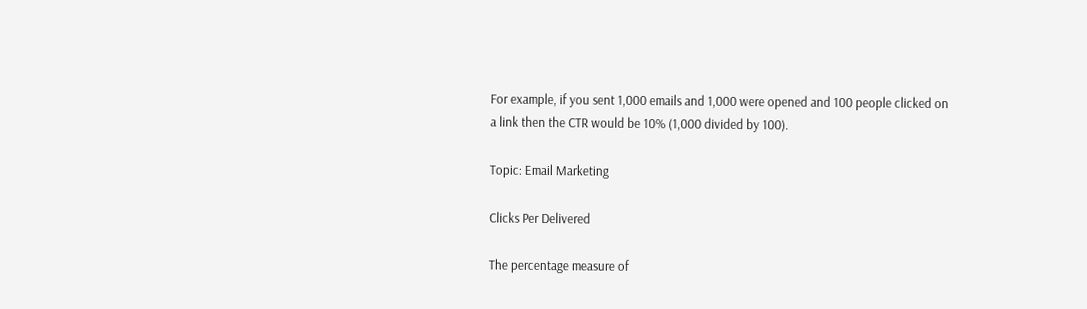For example, if you sent 1,000 emails and 1,000 were opened and 100 people clicked on a link then the CTR would be 10% (1,000 divided by 100).

Topic: Email Marketing

Clicks Per Delivered

The percentage measure of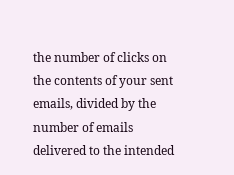the number of clicks on the contents of your sent emails, divided by the number of emails delivered to the intended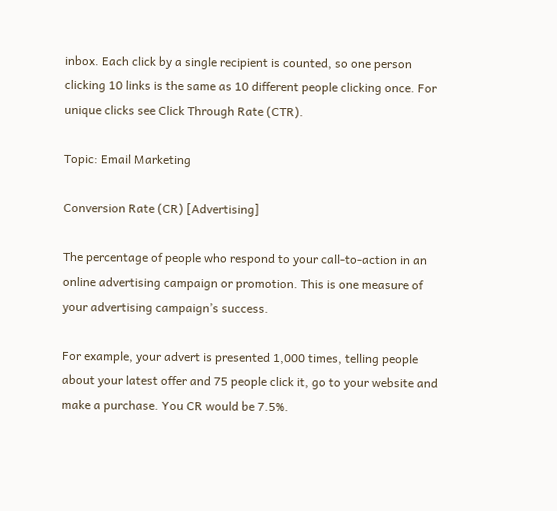inbox. Each click by a single recipient is counted, so one person clicking 10 links is the same as 10 different people clicking once. For unique clicks see Click Through Rate (CTR).

Topic: Email Marketing

Conversion Rate (CR) [Advertising]

The percentage of people who respond to your call-to-action in an online advertising campaign or promotion. This is one measure of your advertising campaign’s success.

For example, your advert is presented 1,000 times, telling people about your latest offer and 75 people click it, go to your website and make a purchase. You CR would be 7.5%.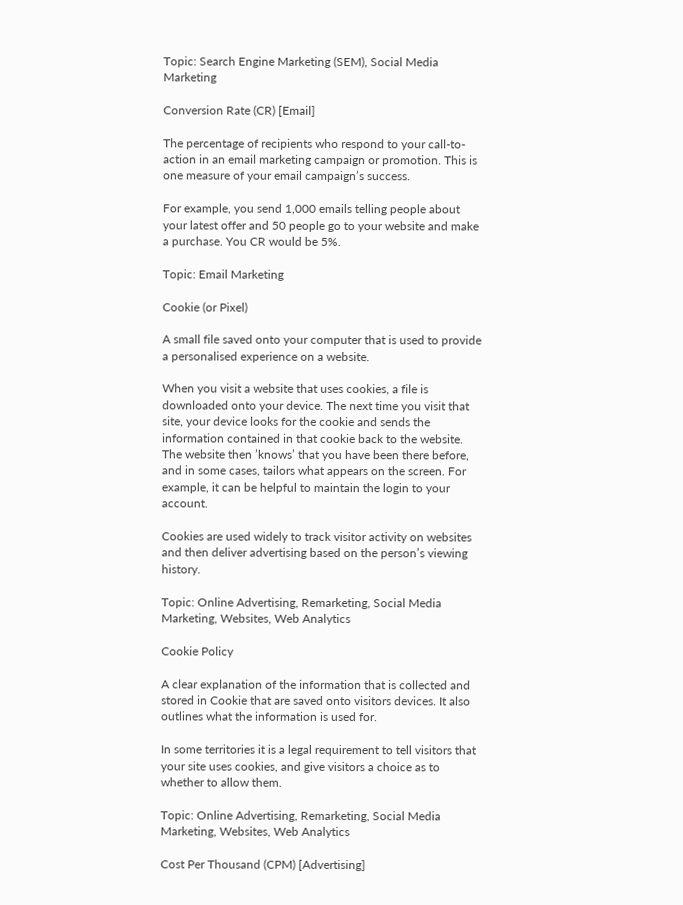Topic: Search Engine Marketing (SEM), Social Media Marketing

Conversion Rate (CR) [Email]

The percentage of recipients who respond to your call-to-action in an email marketing campaign or promotion. This is one measure of your email campaign’s success.

For example, you send 1,000 emails telling people about your latest offer and 50 people go to your website and make a purchase. You CR would be 5%.

Topic: Email Marketing

Cookie (or Pixel)

A small file saved onto your computer that is used to provide a personalised experience on a website.

When you visit a website that uses cookies, a file is downloaded onto your device. The next time you visit that site, your device looks for the cookie and sends the information contained in that cookie back to the website. The website then ’knows’ that you have been there before, and in some cases, tailors what appears on the screen. For example, it can be helpful to maintain the login to your account.

Cookies are used widely to track visitor activity on websites and then deliver advertising based on the person’s viewing history.

Topic: Online Advertising, Remarketing, Social Media Marketing, Websites, Web Analytics

Cookie Policy

A clear explanation of the information that is collected and stored in Cookie that are saved onto visitors devices. It also outlines what the information is used for.

In some territories it is a legal requirement to tell visitors that your site uses cookies, and give visitors a choice as to whether to allow them.

Topic: Online Advertising, Remarketing, Social Media Marketing, Websites, Web Analytics

Cost Per Thousand (CPM) [Advertising]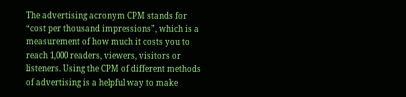The advertising acronym CPM stands for “cost per thousand impressions”, which is a measurement of how much it costs you to reach 1,000 readers, viewers, visitors or listeners. Using the CPM of different methods of advertising is a helpful way to make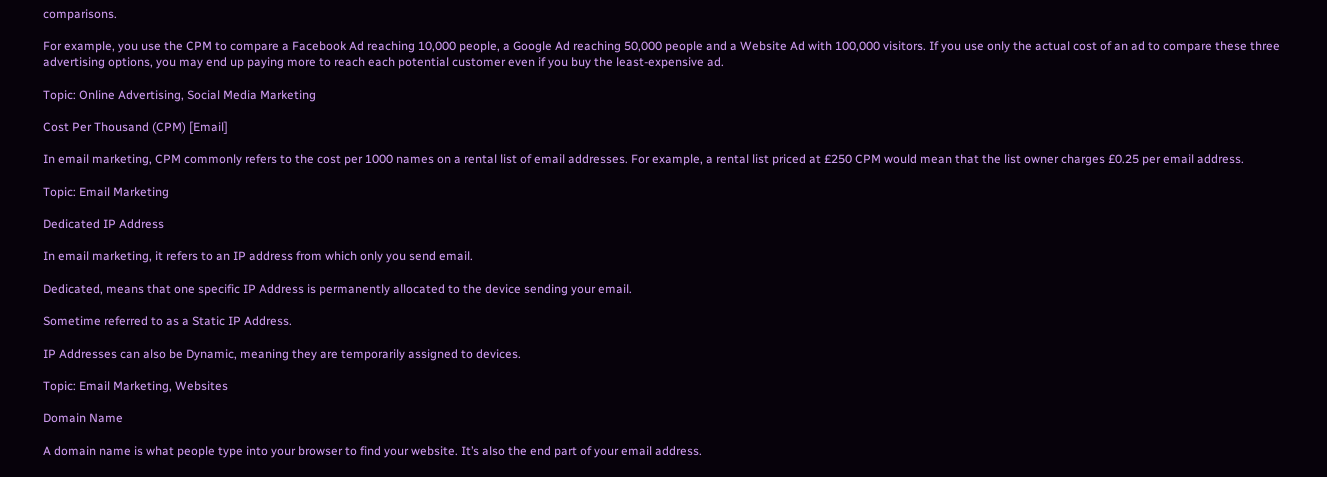comparisons.

For example, you use the CPM to compare a Facebook Ad reaching 10,000 people, a Google Ad reaching 50,000 people and a Website Ad with 100,000 visitors. If you use only the actual cost of an ad to compare these three advertising options, you may end up paying more to reach each potential customer even if you buy the least-expensive ad.

Topic: Online Advertising, Social Media Marketing

Cost Per Thousand (CPM) [Email]

In email marketing, CPM commonly refers to the cost per 1000 names on a rental list of email addresses. For example, a rental list priced at £250 CPM would mean that the list owner charges £0.25 per email address.

Topic: Email Marketing

Dedicated IP Address

In email marketing, it refers to an IP address from which only you send email.

Dedicated, means that one specific IP Address is permanently allocated to the device sending your email.

Sometime referred to as a Static IP Address.

IP Addresses can also be Dynamic, meaning they are temporarily assigned to devices.

Topic: Email Marketing, Websites

Domain Name

A domain name is what people type into your browser to find your website. It’s also the end part of your email address.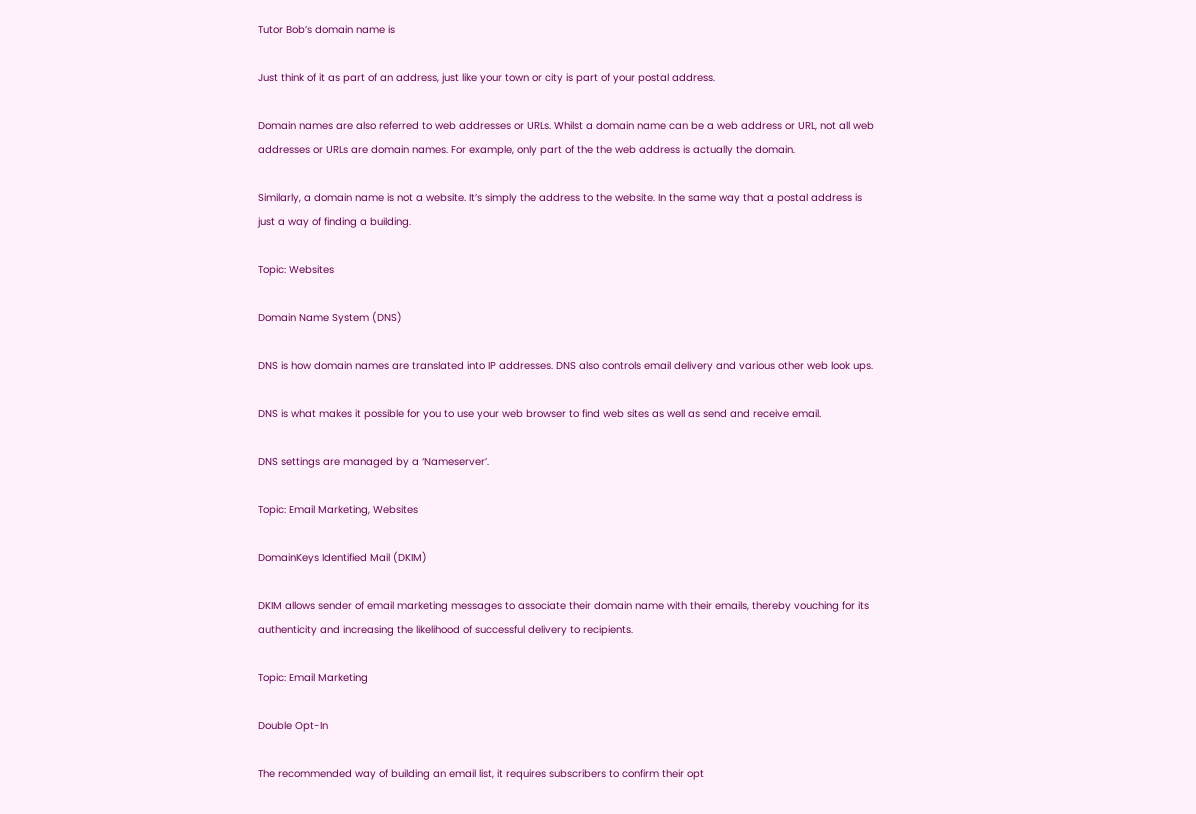Tutor Bob’s domain name is

Just think of it as part of an address, just like your town or city is part of your postal address.

Domain names are also referred to web addresses or URLs. Whilst a domain name can be a web address or URL, not all web addresses or URLs are domain names. For example, only part of the the web address is actually the domain.

Similarly, a domain name is not a website. It’s simply the address to the website. In the same way that a postal address is just a way of finding a building.

Topic: Websites

Domain Name System (DNS)

DNS is how domain names are translated into IP addresses. DNS also controls email delivery and various other web look ups.

DNS is what makes it possible for you to use your web browser to find web sites as well as send and receive email.

DNS settings are managed by a ‘Nameserver’.

Topic: Email Marketing, Websites

DomainKeys Identified Mail (DKIM)

DKIM allows sender of email marketing messages to associate their domain name with their emails, thereby vouching for its authenticity and increasing the likelihood of successful delivery to recipients.

Topic: Email Marketing

Double Opt-In

The recommended way of building an email list, it requires subscribers to confirm their opt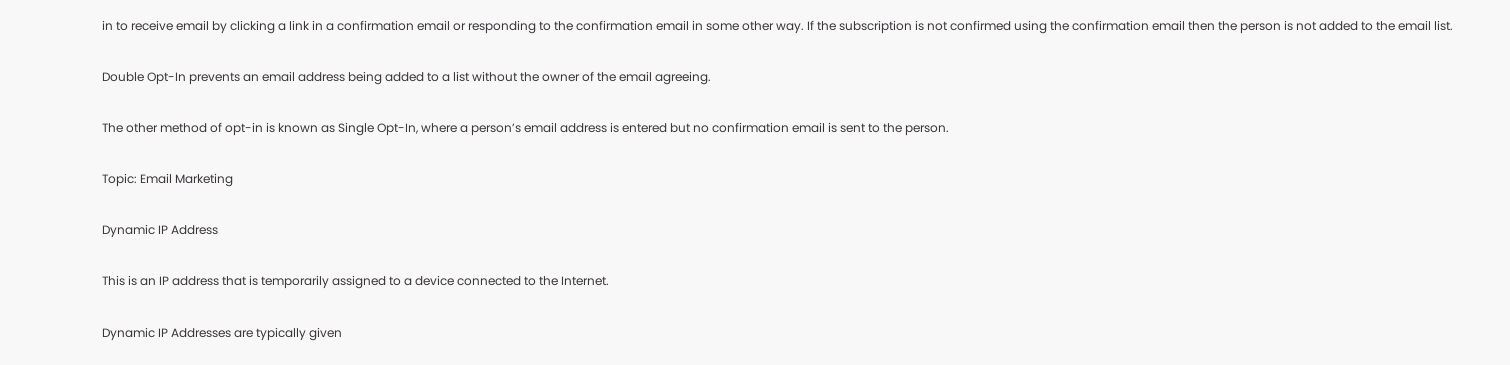in to receive email by clicking a link in a confirmation email or responding to the confirmation email in some other way. If the subscription is not confirmed using the confirmation email then the person is not added to the email list.

Double Opt-In prevents an email address being added to a list without the owner of the email agreeing.

The other method of opt-in is known as Single Opt-In, where a person’s email address is entered but no confirmation email is sent to the person.

Topic: Email Marketing

Dynamic IP Address

This is an IP address that is temporarily assigned to a device connected to the Internet.

Dynamic IP Addresses are typically given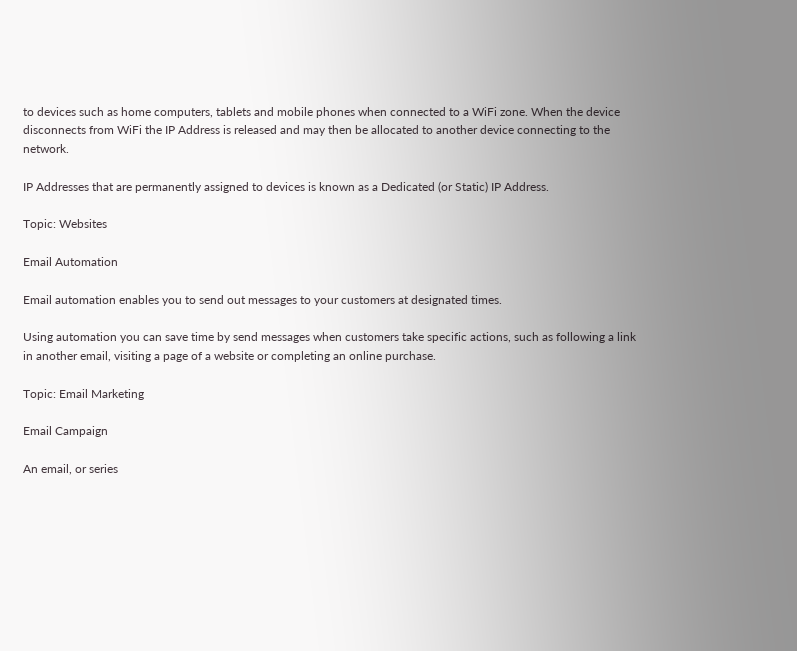to devices such as home computers, tablets and mobile phones when connected to a WiFi zone. When the device disconnects from WiFi the IP Address is released and may then be allocated to another device connecting to the network.

IP Addresses that are permanently assigned to devices is known as a Dedicated (or Static) IP Address.

Topic: Websites

Email Automation

Email automation enables you to send out messages to your customers at designated times.

Using automation you can save time by send messages when customers take specific actions, such as following a link in another email, visiting a page of a website or completing an online purchase.

Topic: Email Marketing

Email Campaign

An email, or series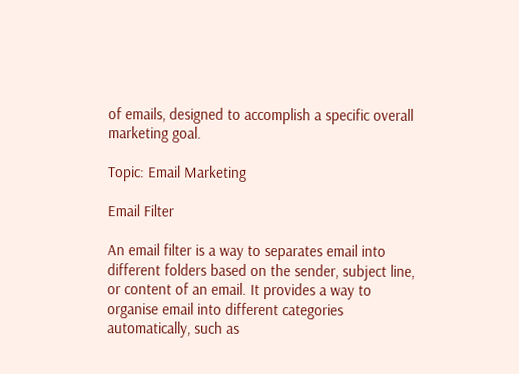of emails, designed to accomplish a specific overall marketing goal.

Topic: Email Marketing

Email Filter

An email filter is a way to separates email into different folders based on the sender, subject line, or content of an email. It provides a way to organise email into different categories automatically, such as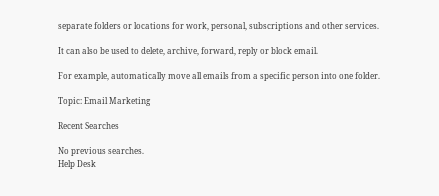separate folders or locations for work, personal, subscriptions and other services.

It can also be used to delete, archive, forward, reply or block email.

For example, automatically move all emails from a specific person into one folder.

Topic: Email Marketing

Recent Searches

No previous searches.
Help Desk